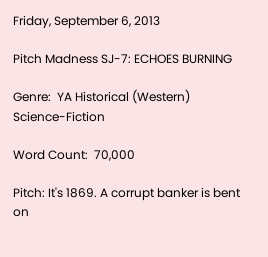Friday, September 6, 2013

Pitch Madness SJ-7: ECHOES BURNING

Genre:  YA Historical (Western) Science-Fiction

Word Count:  70,000

Pitch: It's 1869. A corrupt banker is bent on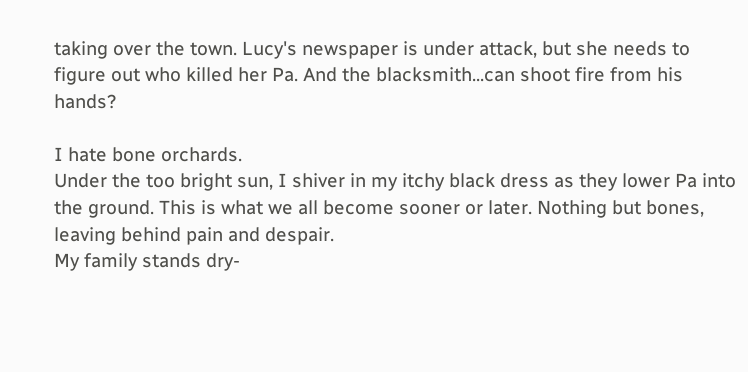taking over the town. Lucy's newspaper is under attack, but she needs to figure out who killed her Pa. And the blacksmith...can shoot fire from his hands?

I hate bone orchards.
Under the too bright sun, I shiver in my itchy black dress as they lower Pa into the ground. This is what we all become sooner or later. Nothing but bones, leaving behind pain and despair.
My family stands dry-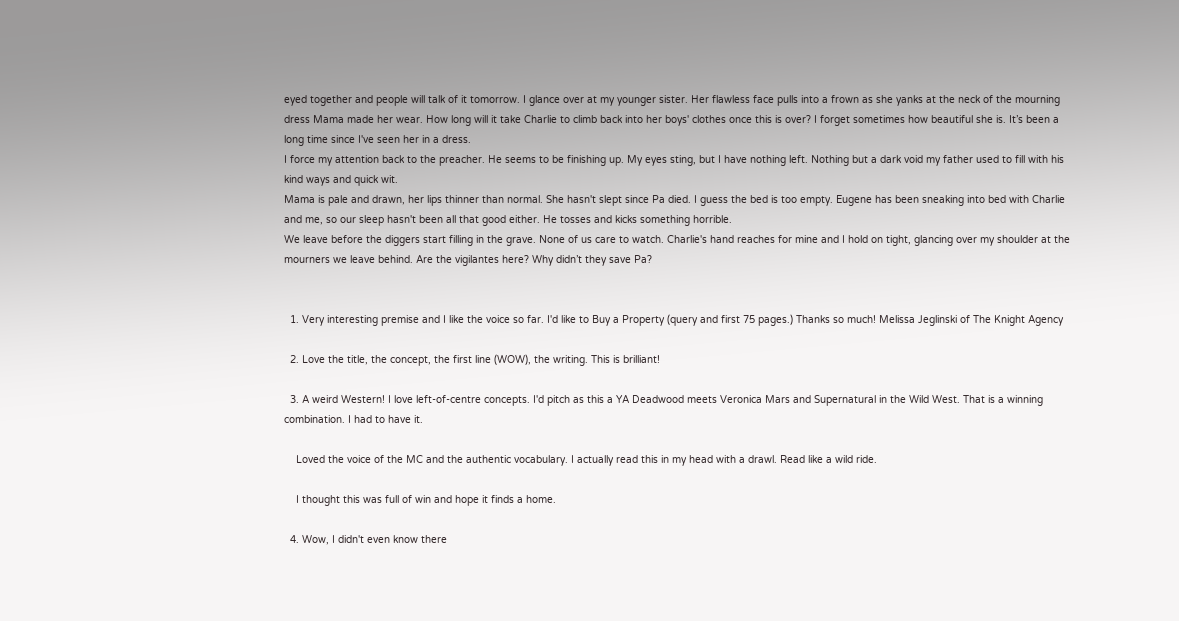eyed together and people will talk of it tomorrow. I glance over at my younger sister. Her flawless face pulls into a frown as she yanks at the neck of the mourning dress Mama made her wear. How long will it take Charlie to climb back into her boys' clothes once this is over? I forget sometimes how beautiful she is. It’s been a long time since I've seen her in a dress.
I force my attention back to the preacher. He seems to be finishing up. My eyes sting, but I have nothing left. Nothing but a dark void my father used to fill with his kind ways and quick wit.
Mama is pale and drawn, her lips thinner than normal. She hasn't slept since Pa died. I guess the bed is too empty. Eugene has been sneaking into bed with Charlie and me, so our sleep hasn't been all that good either. He tosses and kicks something horrible.
We leave before the diggers start filling in the grave. None of us care to watch. Charlie's hand reaches for mine and I hold on tight, glancing over my shoulder at the mourners we leave behind. Are the vigilantes here? Why didn’t they save Pa?


  1. Very interesting premise and I like the voice so far. I'd like to Buy a Property (query and first 75 pages.) Thanks so much! Melissa Jeglinski of The Knight Agency

  2. Love the title, the concept, the first line (WOW), the writing. This is brilliant!

  3. A weird Western! I love left-of-centre concepts. I'd pitch as this a YA Deadwood meets Veronica Mars and Supernatural in the Wild West. That is a winning combination. I had to have it.

    Loved the voice of the MC and the authentic vocabulary. I actually read this in my head with a drawl. Read like a wild ride.

    I thought this was full of win and hope it finds a home.

  4. Wow, I didn't even know there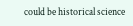could be historical science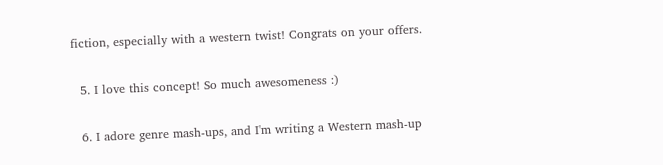fiction, especially with a western twist! Congrats on your offers.

  5. I love this concept! So much awesomeness :)

  6. I adore genre mash-ups, and I'm writing a Western mash-up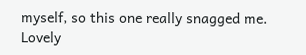myself, so this one really snagged me. Lovely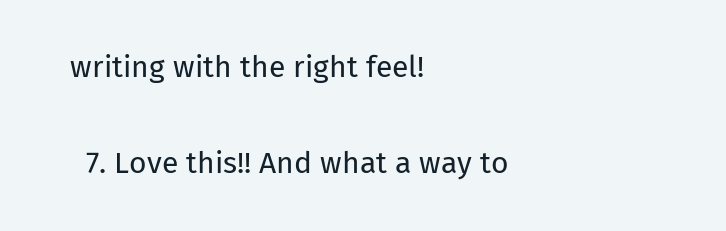writing with the right feel!

  7. Love this!! And what a way to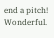end a pitch! Wonderful.